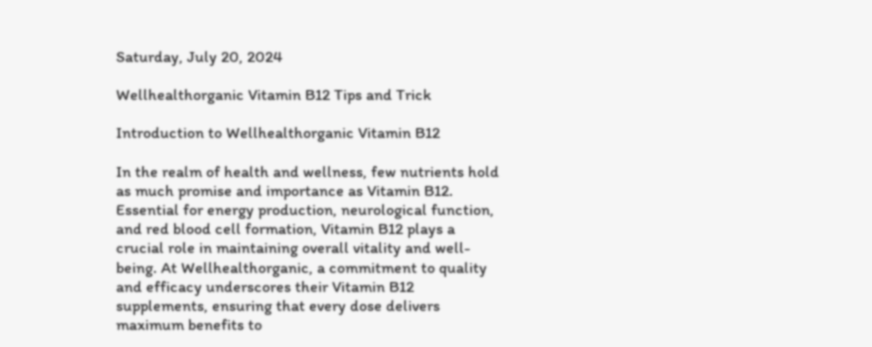Saturday, July 20, 2024

Wellhealthorganic Vitamin B12 Tips and Trick

Introduction to Wellhealthorganic Vitamin B12

In the realm of health and wellness, few nutrients hold as much promise and importance as Vitamin B12. Essential for energy production, neurological function, and red blood cell formation, Vitamin B12 plays a crucial role in maintaining overall vitality and well-being. At Wellhealthorganic, a commitment to quality and efficacy underscores their Vitamin B12 supplements, ensuring that every dose delivers maximum benefits to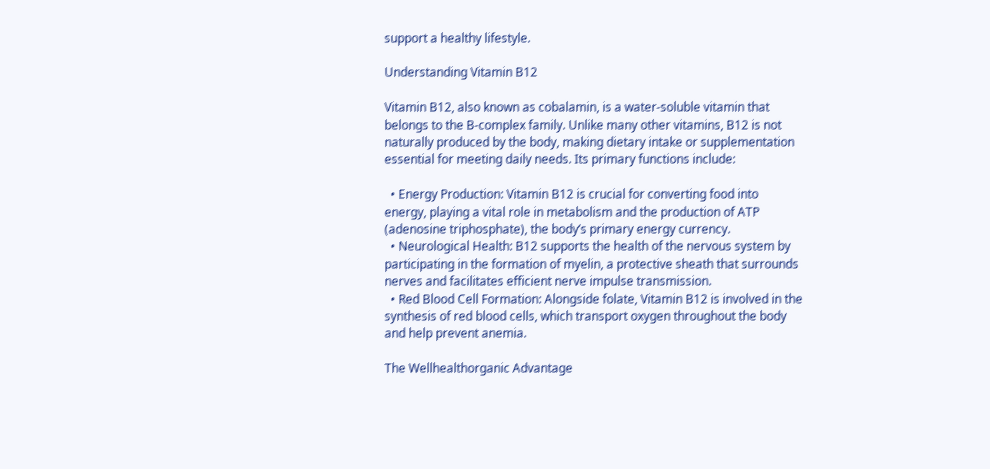support a healthy lifestyle.

Understanding Vitamin B12

Vitamin B12, also known as cobalamin, is a water-soluble vitamin that belongs to the B-complex family. Unlike many other vitamins, B12 is not naturally produced by the body, making dietary intake or supplementation essential for meeting daily needs. Its primary functions include:

  • Energy Production: Vitamin B12 is crucial for converting food into energy, playing a vital role in metabolism and the production of ATP (adenosine triphosphate), the body’s primary energy currency.
  • Neurological Health: B12 supports the health of the nervous system by participating in the formation of myelin, a protective sheath that surrounds nerves and facilitates efficient nerve impulse transmission.
  • Red Blood Cell Formation: Alongside folate, Vitamin B12 is involved in the synthesis of red blood cells, which transport oxygen throughout the body and help prevent anemia.

The Wellhealthorganic Advantage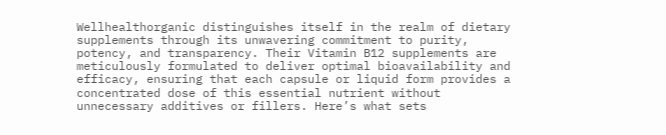Wellhealthorganic distinguishes itself in the realm of dietary supplements through its unwavering commitment to purity, potency, and transparency. Their Vitamin B12 supplements are meticulously formulated to deliver optimal bioavailability and efficacy, ensuring that each capsule or liquid form provides a concentrated dose of this essential nutrient without unnecessary additives or fillers. Here’s what sets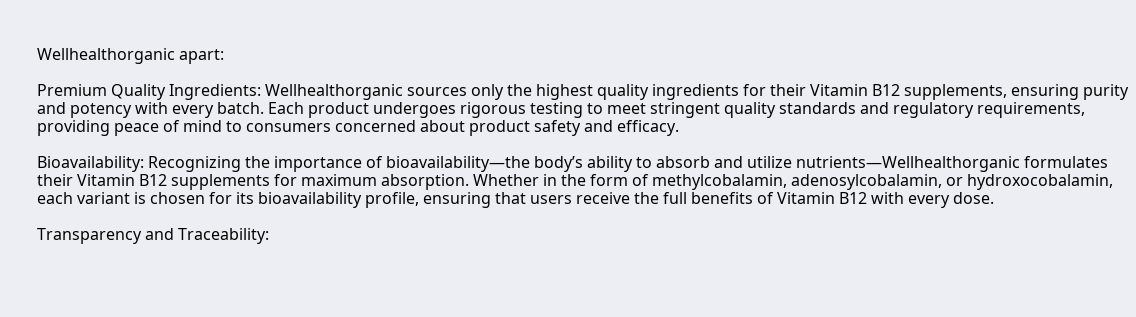Wellhealthorganic apart:

Premium Quality Ingredients: Wellhealthorganic sources only the highest quality ingredients for their Vitamin B12 supplements, ensuring purity and potency with every batch. Each product undergoes rigorous testing to meet stringent quality standards and regulatory requirements, providing peace of mind to consumers concerned about product safety and efficacy.

Bioavailability: Recognizing the importance of bioavailability—the body’s ability to absorb and utilize nutrients—Wellhealthorganic formulates their Vitamin B12 supplements for maximum absorption. Whether in the form of methylcobalamin, adenosylcobalamin, or hydroxocobalamin, each variant is chosen for its bioavailability profile, ensuring that users receive the full benefits of Vitamin B12 with every dose.

Transparency and Traceability: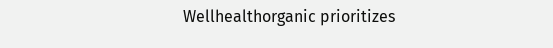Wellhealthorganic prioritizes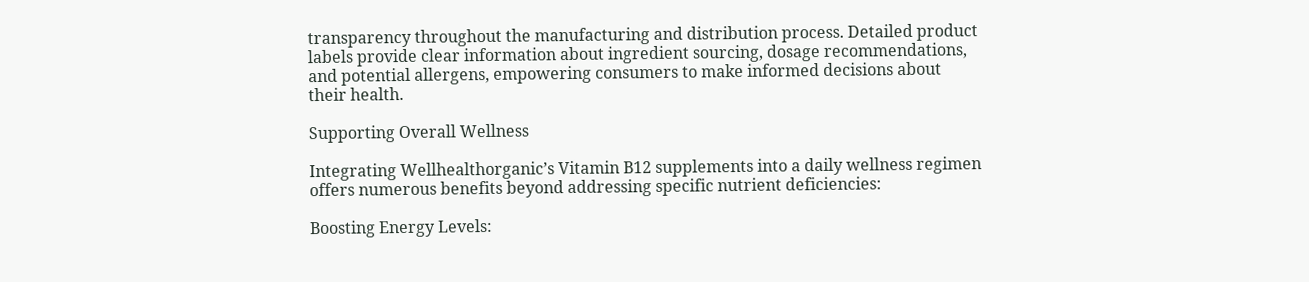transparency throughout the manufacturing and distribution process. Detailed product labels provide clear information about ingredient sourcing, dosage recommendations, and potential allergens, empowering consumers to make informed decisions about their health.

Supporting Overall Wellness

Integrating Wellhealthorganic’s Vitamin B12 supplements into a daily wellness regimen offers numerous benefits beyond addressing specific nutrient deficiencies:

Boosting Energy Levels: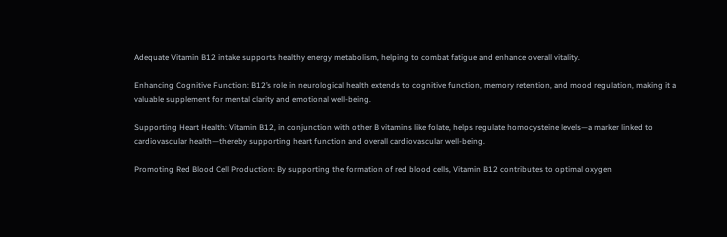Adequate Vitamin B12 intake supports healthy energy metabolism, helping to combat fatigue and enhance overall vitality.

Enhancing Cognitive Function: B12’s role in neurological health extends to cognitive function, memory retention, and mood regulation, making it a valuable supplement for mental clarity and emotional well-being.

Supporting Heart Health: Vitamin B12, in conjunction with other B vitamins like folate, helps regulate homocysteine levels—a marker linked to cardiovascular health—thereby supporting heart function and overall cardiovascular well-being.

Promoting Red Blood Cell Production: By supporting the formation of red blood cells, Vitamin B12 contributes to optimal oxygen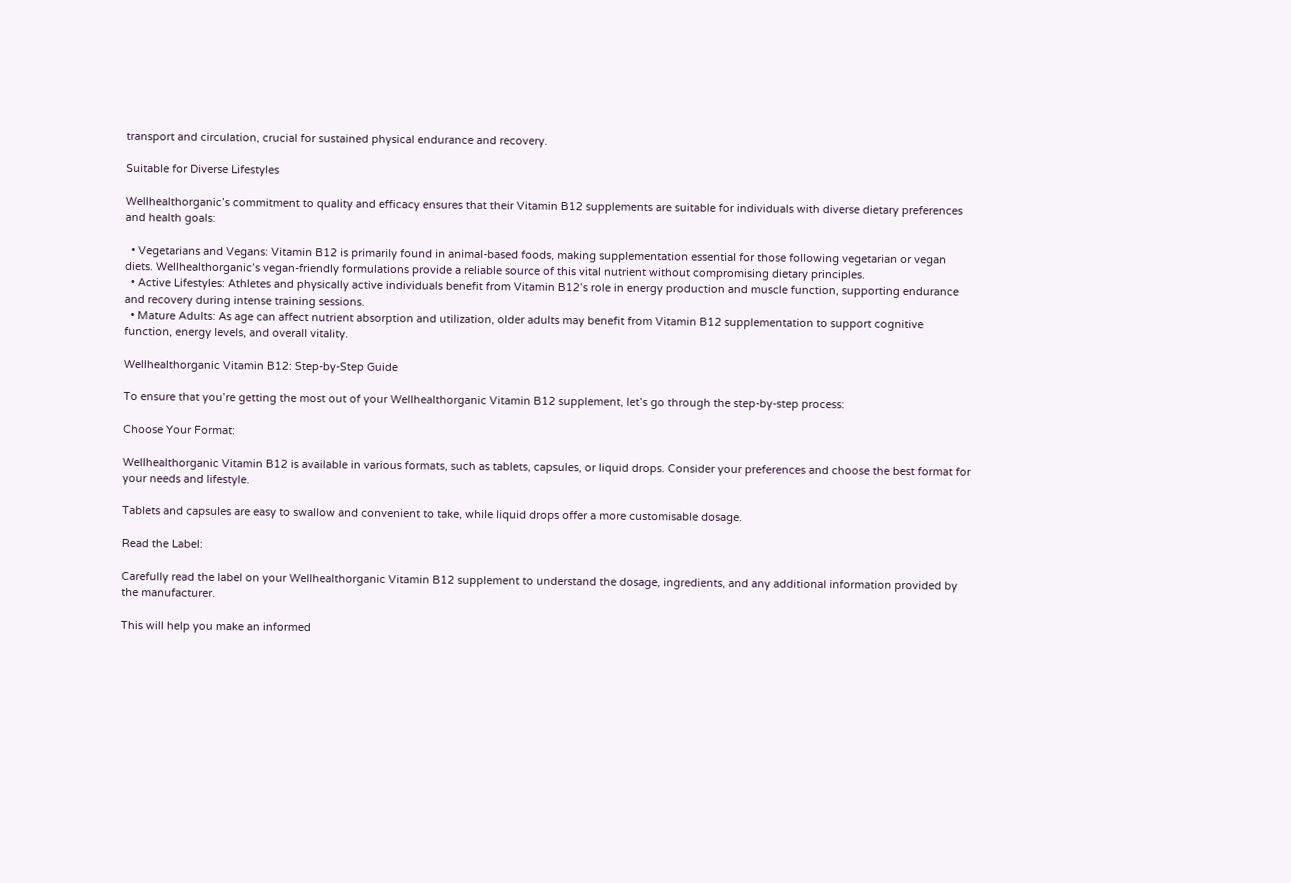transport and circulation, crucial for sustained physical endurance and recovery.

Suitable for Diverse Lifestyles

Wellhealthorganic’s commitment to quality and efficacy ensures that their Vitamin B12 supplements are suitable for individuals with diverse dietary preferences and health goals:

  • Vegetarians and Vegans: Vitamin B12 is primarily found in animal-based foods, making supplementation essential for those following vegetarian or vegan diets. Wellhealthorganic’s vegan-friendly formulations provide a reliable source of this vital nutrient without compromising dietary principles.
  • Active Lifestyles: Athletes and physically active individuals benefit from Vitamin B12’s role in energy production and muscle function, supporting endurance and recovery during intense training sessions.
  • Mature Adults: As age can affect nutrient absorption and utilization, older adults may benefit from Vitamin B12 supplementation to support cognitive function, energy levels, and overall vitality.

Wellhealthorganic Vitamin B12: Step-by-Step Guide

To ensure that you’re getting the most out of your Wellhealthorganic Vitamin B12 supplement, let’s go through the step-by-step process:

Choose Your Format:

Wellhealthorganic Vitamin B12 is available in various formats, such as tablets, capsules, or liquid drops. Consider your preferences and choose the best format for your needs and lifestyle.

Tablets and capsules are easy to swallow and convenient to take, while liquid drops offer a more customisable dosage.

Read the Label:

Carefully read the label on your Wellhealthorganic Vitamin B12 supplement to understand the dosage, ingredients, and any additional information provided by the manufacturer.

This will help you make an informed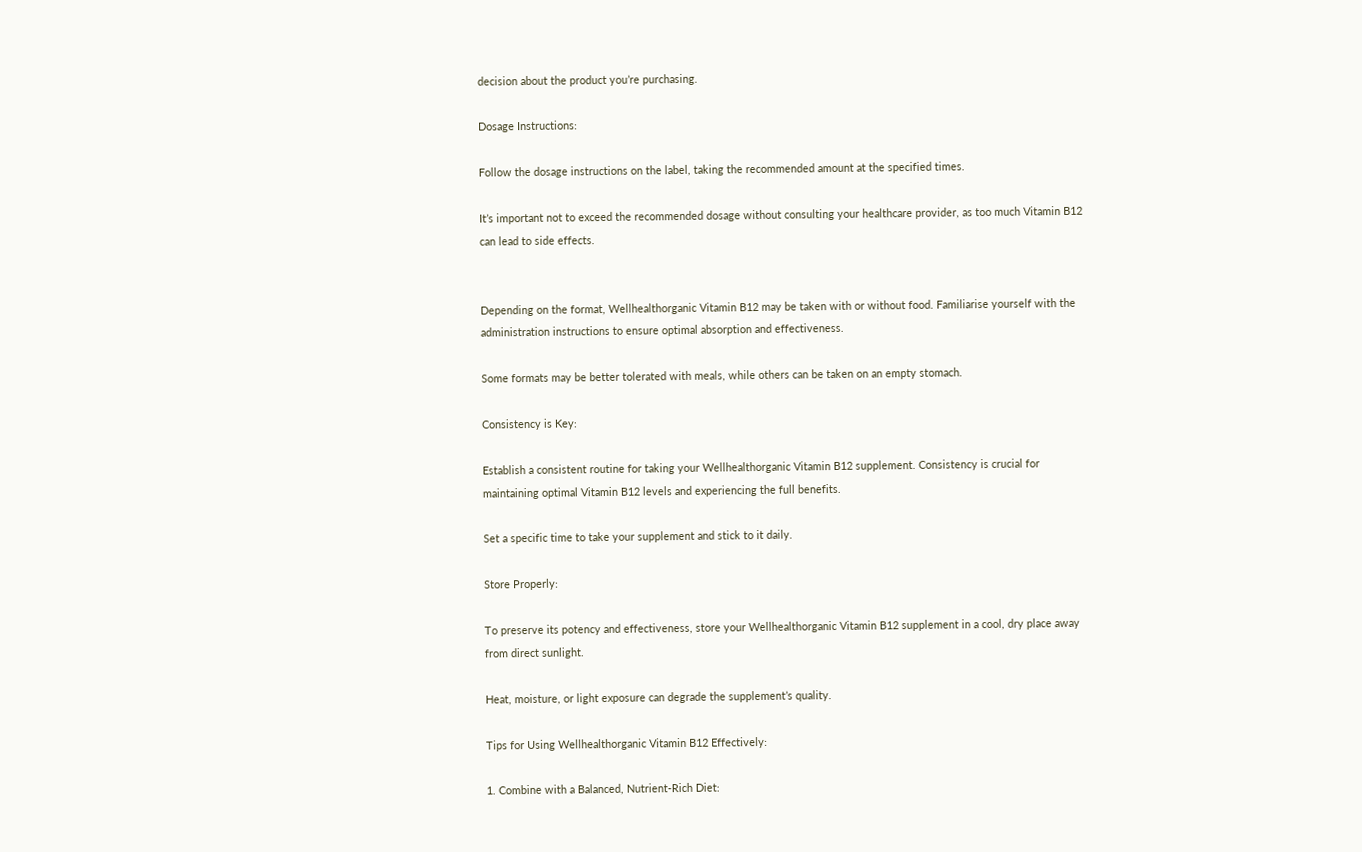decision about the product you’re purchasing.

Dosage Instructions:

Follow the dosage instructions on the label, taking the recommended amount at the specified times.

It’s important not to exceed the recommended dosage without consulting your healthcare provider, as too much Vitamin B12 can lead to side effects.


Depending on the format, Wellhealthorganic Vitamin B12 may be taken with or without food. Familiarise yourself with the administration instructions to ensure optimal absorption and effectiveness.

Some formats may be better tolerated with meals, while others can be taken on an empty stomach.

Consistency is Key:

Establish a consistent routine for taking your Wellhealthorganic Vitamin B12 supplement. Consistency is crucial for maintaining optimal Vitamin B12 levels and experiencing the full benefits.

Set a specific time to take your supplement and stick to it daily.

Store Properly:

To preserve its potency and effectiveness, store your Wellhealthorganic Vitamin B12 supplement in a cool, dry place away from direct sunlight.

Heat, moisture, or light exposure can degrade the supplement’s quality.

Tips for Using Wellhealthorganic Vitamin B12 Effectively:

1. Combine with a Balanced, Nutrient-Rich Diet: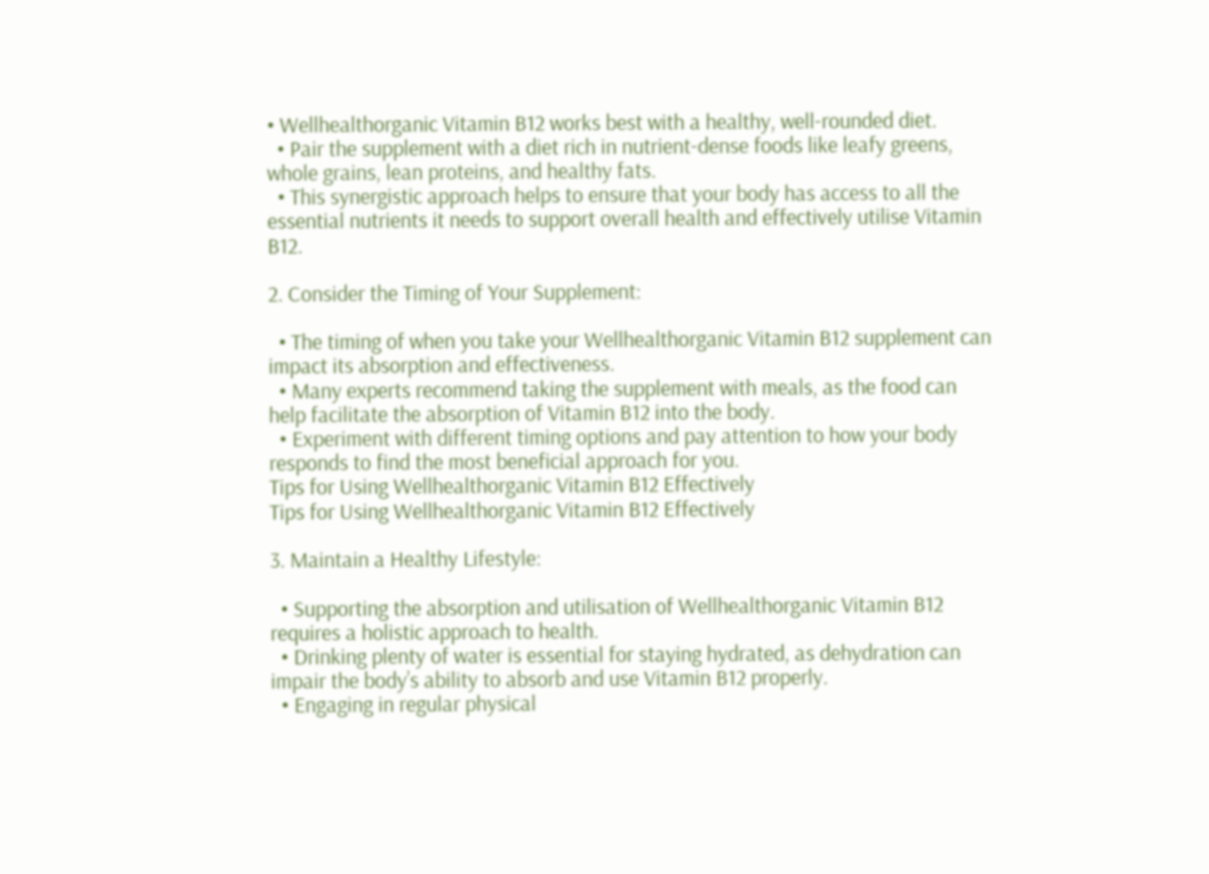• Wellhealthorganic Vitamin B12 works best with a healthy, well-rounded diet.
  • Pair the supplement with a diet rich in nutrient-dense foods like leafy greens, whole grains, lean proteins, and healthy fats.
  • This synergistic approach helps to ensure that your body has access to all the essential nutrients it needs to support overall health and effectively utilise Vitamin B12.

2. Consider the Timing of Your Supplement:

  • The timing of when you take your Wellhealthorganic Vitamin B12 supplement can impact its absorption and effectiveness.
  • Many experts recommend taking the supplement with meals, as the food can help facilitate the absorption of Vitamin B12 into the body.
  • Experiment with different timing options and pay attention to how your body responds to find the most beneficial approach for you.
Tips for Using Wellhealthorganic Vitamin B12 Effectively
Tips for Using Wellhealthorganic Vitamin B12 Effectively

3. Maintain a Healthy Lifestyle:

  • Supporting the absorption and utilisation of Wellhealthorganic Vitamin B12 requires a holistic approach to health.
  • Drinking plenty of water is essential for staying hydrated, as dehydration can impair the body’s ability to absorb and use Vitamin B12 properly.
  • Engaging in regular physical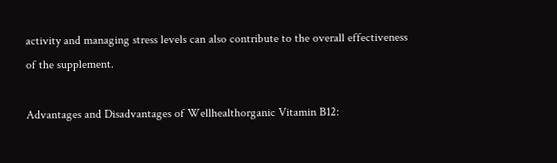activity and managing stress levels can also contribute to the overall effectiveness of the supplement.

Advantages and Disadvantages of Wellhealthorganic Vitamin B12: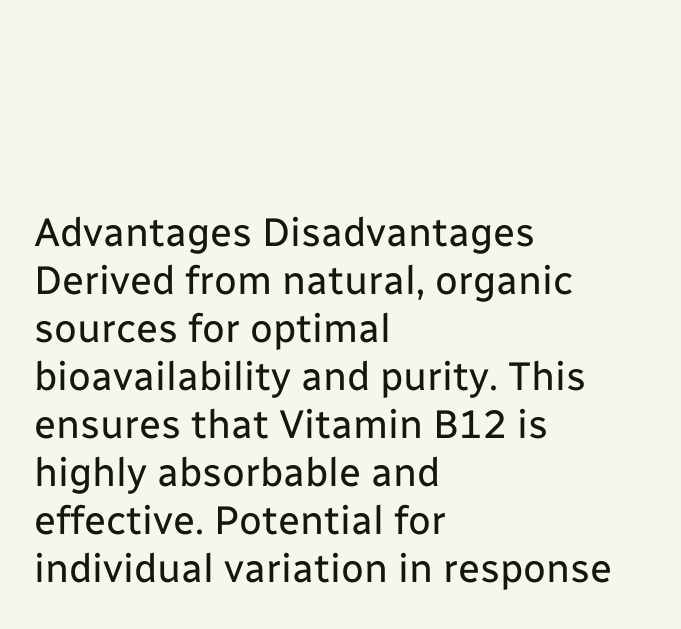Advantages Disadvantages
Derived from natural, organic sources for optimal bioavailability and purity. This ensures that Vitamin B12 is highly absorbable and effective. Potential for individual variation in response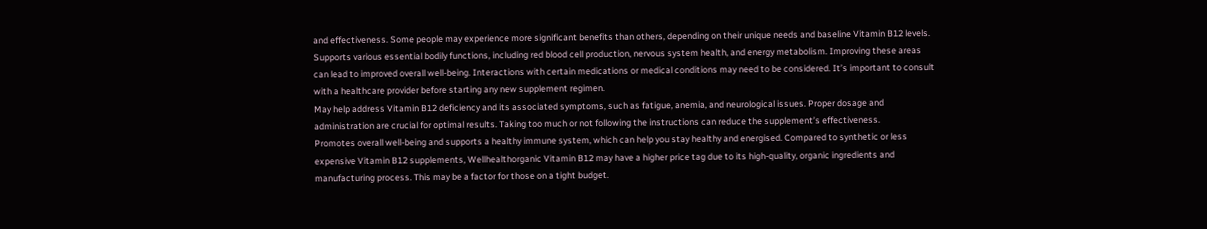and effectiveness. Some people may experience more significant benefits than others, depending on their unique needs and baseline Vitamin B12 levels.
Supports various essential bodily functions, including red blood cell production, nervous system health, and energy metabolism. Improving these areas can lead to improved overall well-being. Interactions with certain medications or medical conditions may need to be considered. It’s important to consult with a healthcare provider before starting any new supplement regimen.
May help address Vitamin B12 deficiency and its associated symptoms, such as fatigue, anemia, and neurological issues. Proper dosage and administration are crucial for optimal results. Taking too much or not following the instructions can reduce the supplement’s effectiveness.
Promotes overall well-being and supports a healthy immune system, which can help you stay healthy and energised. Compared to synthetic or less expensive Vitamin B12 supplements, Wellhealthorganic Vitamin B12 may have a higher price tag due to its high-quality, organic ingredients and manufacturing process. This may be a factor for those on a tight budget.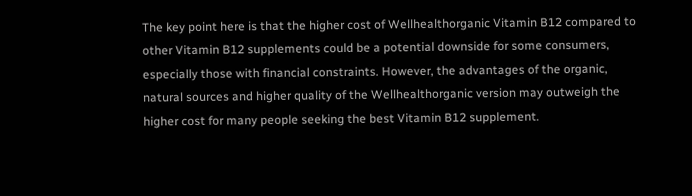The key point here is that the higher cost of Wellhealthorganic Vitamin B12 compared to other Vitamin B12 supplements could be a potential downside for some consumers, especially those with financial constraints. However, the advantages of the organic, natural sources and higher quality of the Wellhealthorganic version may outweigh the higher cost for many people seeking the best Vitamin B12 supplement.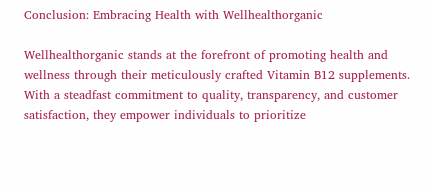Conclusion: Embracing Health with Wellhealthorganic

Wellhealthorganic stands at the forefront of promoting health and wellness through their meticulously crafted Vitamin B12 supplements. With a steadfast commitment to quality, transparency, and customer satisfaction, they empower individuals to prioritize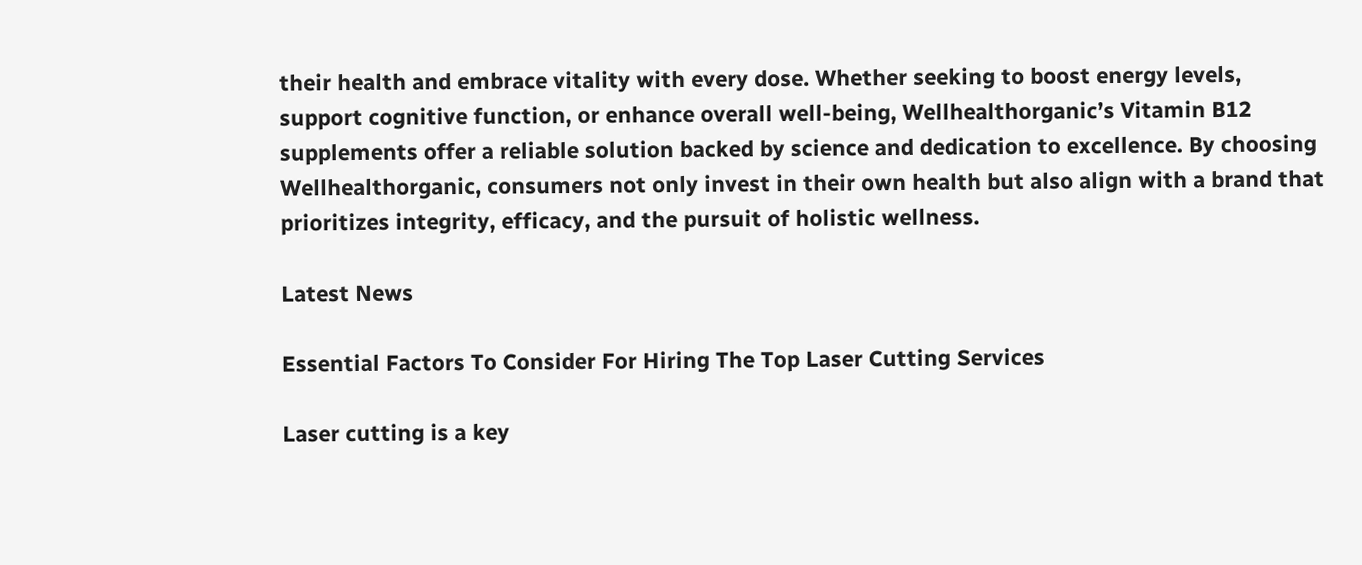their health and embrace vitality with every dose. Whether seeking to boost energy levels, support cognitive function, or enhance overall well-being, Wellhealthorganic’s Vitamin B12 supplements offer a reliable solution backed by science and dedication to excellence. By choosing Wellhealthorganic, consumers not only invest in their own health but also align with a brand that prioritizes integrity, efficacy, and the pursuit of holistic wellness.

Latest News

Essential Factors To Consider For Hiring The Top Laser Cutting Services

Laser cutting is a key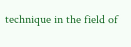technique in the field of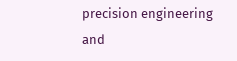precision engineering and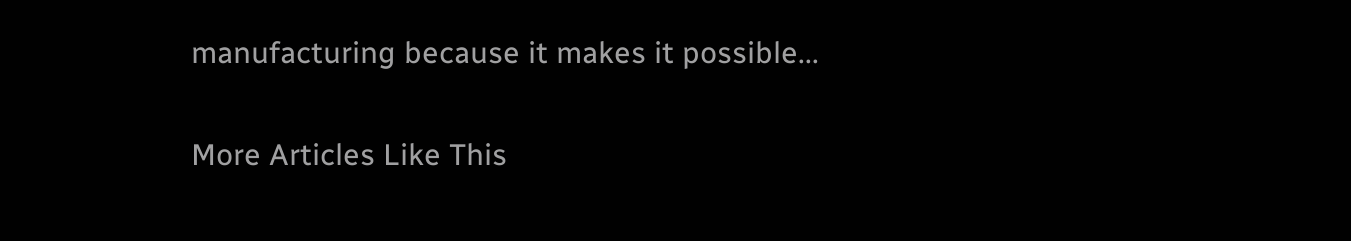manufacturing because it makes it possible...

More Articles Like This